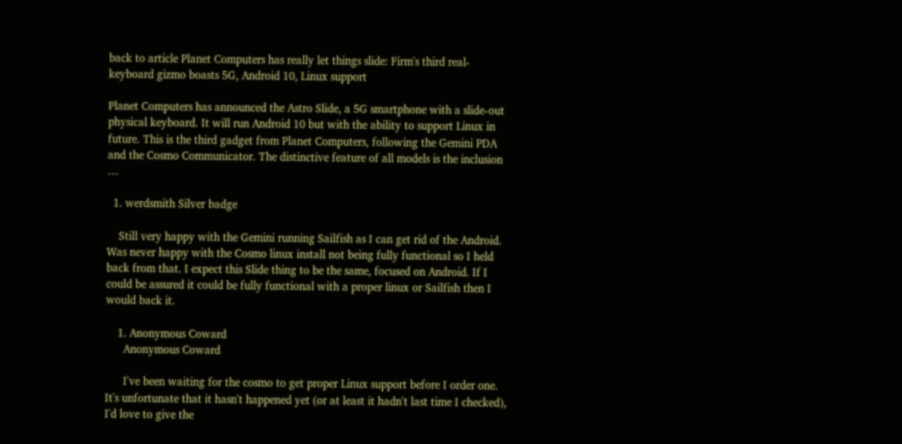back to article Planet Computers has really let things slide: Firm's third real-keyboard gizmo boasts 5G, Android 10, Linux support

Planet Computers has announced the Astro Slide, a 5G smartphone with a slide-out physical keyboard. It will run Android 10 but with the ability to support Linux in future. This is the third gadget from Planet Computers, following the Gemini PDA and the Cosmo Communicator. The distinctive feature of all models is the inclusion …

  1. werdsmith Silver badge

    Still very happy with the Gemini running Sailfish as I can get rid of the Android. Was never happy with the Cosmo linux install not being fully functional so I held back from that. I expect this Slide thing to be the same, focused on Android. If I could be assured it could be fully functional with a proper linux or Sailfish then I would back it.

    1. Anonymous Coward
      Anonymous Coward

      I've been waiting for the cosmo to get proper Linux support before I order one. It's unfortunate that it hasn't happened yet (or at least it hadn't last time I checked), I'd love to give the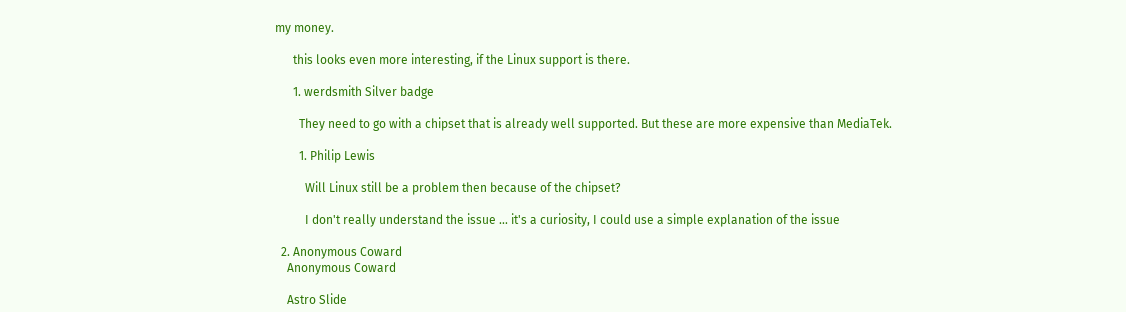my money.

      this looks even more interesting, if the Linux support is there.

      1. werdsmith Silver badge

        They need to go with a chipset that is already well supported. But these are more expensive than MediaTek.

        1. Philip Lewis

          Will Linux still be a problem then because of the chipset?

          I don't really understand the issue ... it's a curiosity, I could use a simple explanation of the issue

  2. Anonymous Coward
    Anonymous Coward

    Astro Slide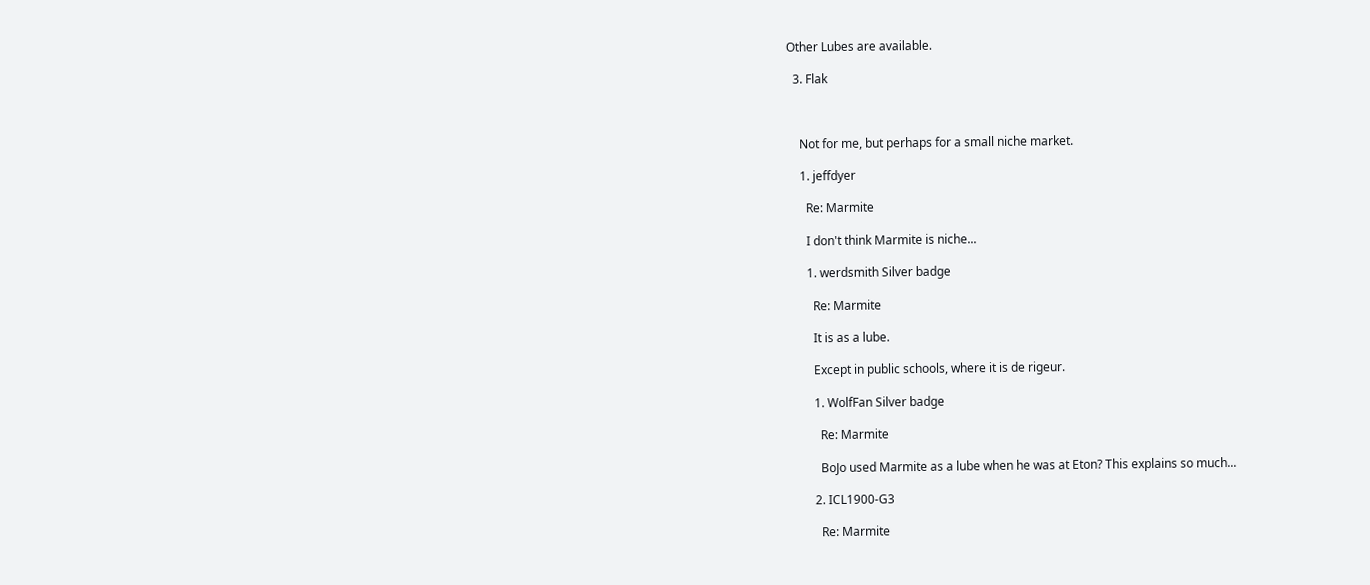Other Lubes are available.

  3. Flak



    Not for me, but perhaps for a small niche market.

    1. jeffdyer

      Re: Marmite

      I don't think Marmite is niche...

      1. werdsmith Silver badge

        Re: Marmite

        It is as a lube.

        Except in public schools, where it is de rigeur.

        1. WolfFan Silver badge

          Re: Marmite

          BoJo used Marmite as a lube when he was at Eton? This explains so much...

        2. ICL1900-G3

          Re: Marmite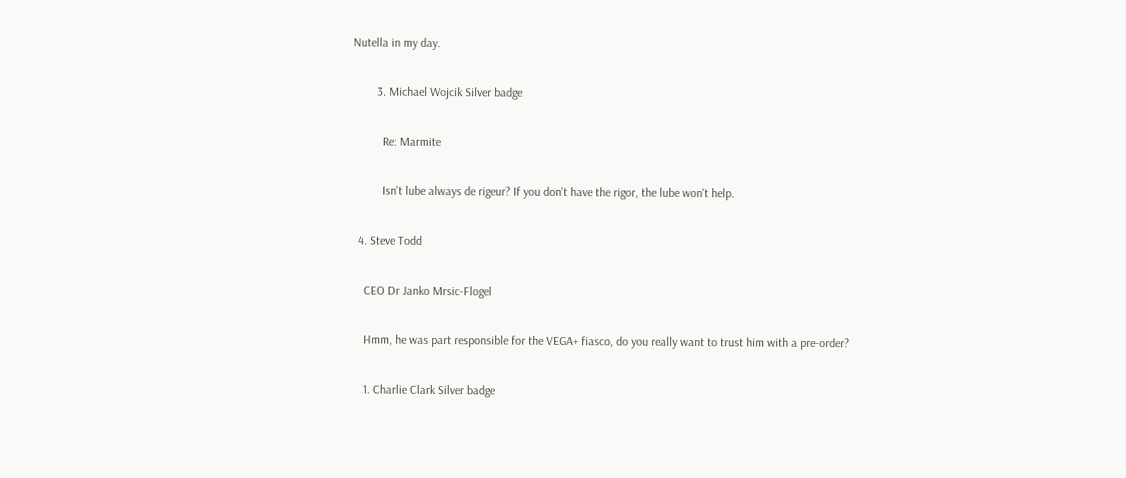Nutella in my day.

        3. Michael Wojcik Silver badge

          Re: Marmite

          Isn't lube always de rigeur? If you don't have the rigor, the lube won't help.

  4. Steve Todd

    CEO Dr Janko Mrsic-Flogel

    Hmm, he was part responsible for the VEGA+ fiasco, do you really want to trust him with a pre-order?

    1. Charlie Clark Silver badge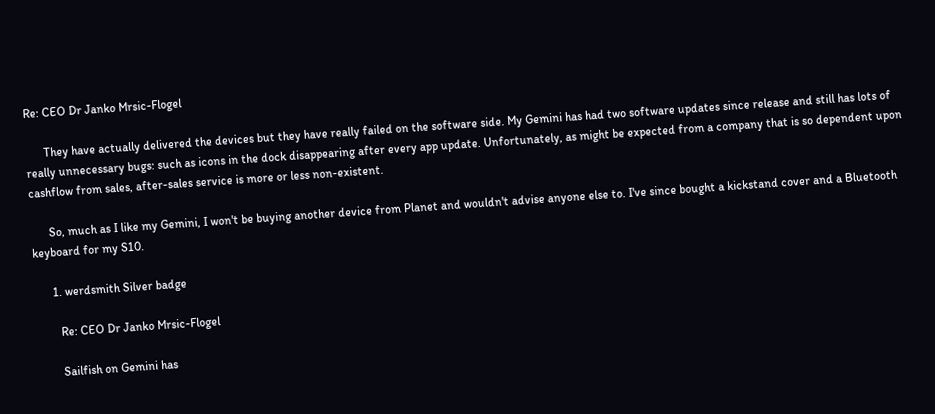Re: CEO Dr Janko Mrsic-Flogel

      They have actually delivered the devices but they have really failed on the software side. My Gemini has had two software updates since release and still has lots of really unnecessary bugs: such as icons in the dock disappearing after every app update. Unfortunately, as might be expected from a company that is so dependent upon cashflow from sales, after-sales service is more or less non-existent.

      So, much as I like my Gemini, I won't be buying another device from Planet and wouldn't advise anyone else to. I've since bought a kickstand cover and a Bluetooth keyboard for my S10.

      1. werdsmith Silver badge

        Re: CEO Dr Janko Mrsic-Flogel

        Sailfish on Gemini has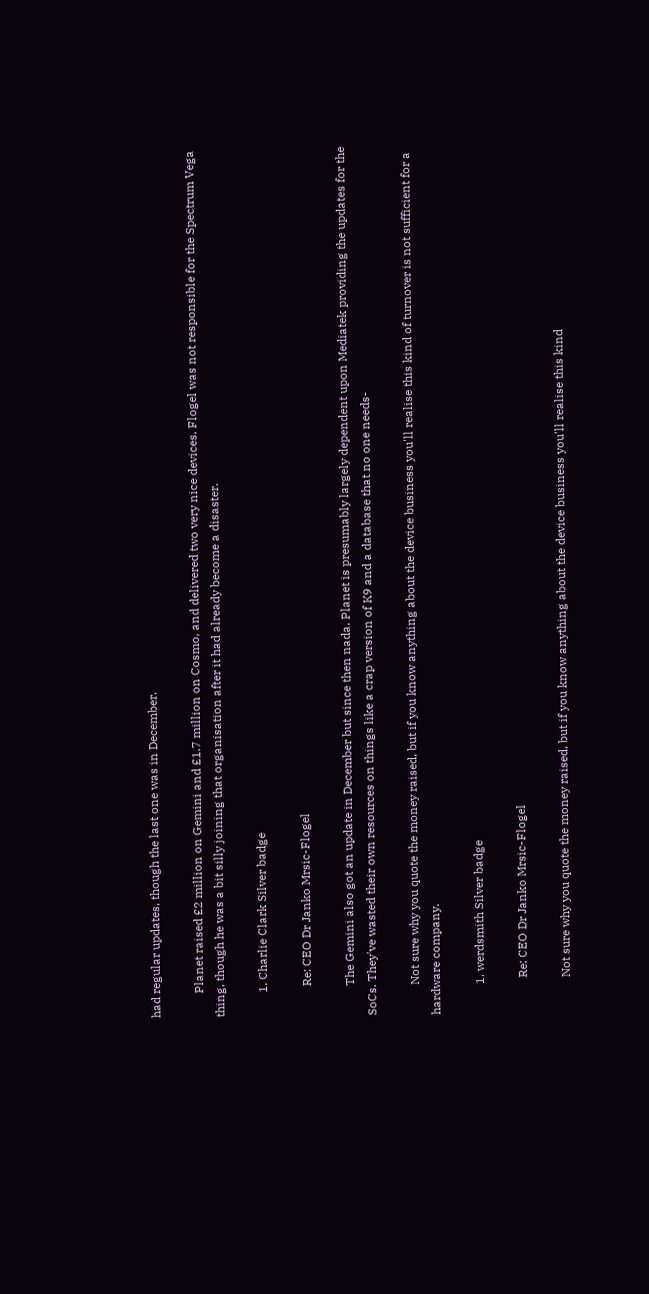had regular updates, though the last one was in December.

        Planet raised £2 million on Gemini and £1.7 million on Cosmo, and delivered two very nice devices. Flogel was not responsible for the Spectrum Vega thing, though he was a bit silly joining that organisation after it had already become a disaster.

        1. Charlie Clark Silver badge

          Re: CEO Dr Janko Mrsic-Flogel

          The Gemini also got an update in December but since then nada. Planet is presumably largely dependent upon Mediatek providing the updates for the SoCs. They've wasted their own resources on things like a crap version of K9 and a database that no one needs-

          Not sure why you quote the money raised, but if you know anything about the device business you'll realise this kind of turnover is not sufficient for a hardware company.

          1. werdsmith Silver badge

            Re: CEO Dr Janko Mrsic-Flogel

            Not sure why you quote the money raised, but if you know anything about the device business you'll realise this kind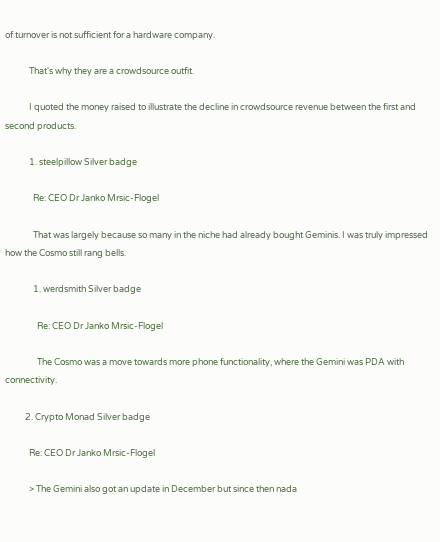of turnover is not sufficient for a hardware company.

            That's why they are a crowdsource outfit.

            I quoted the money raised to illustrate the decline in crowdsource revenue between the first and second products.

            1. steelpillow Silver badge

              Re: CEO Dr Janko Mrsic-Flogel

              That was largely because so many in the niche had already bought Geminis. I was truly impressed how the Cosmo still rang bells.

              1. werdsmith Silver badge

                Re: CEO Dr Janko Mrsic-Flogel

                The Cosmo was a move towards more phone functionality, where the Gemini was PDA with connectivity.

          2. Crypto Monad Silver badge

            Re: CEO Dr Janko Mrsic-Flogel

            > The Gemini also got an update in December but since then nada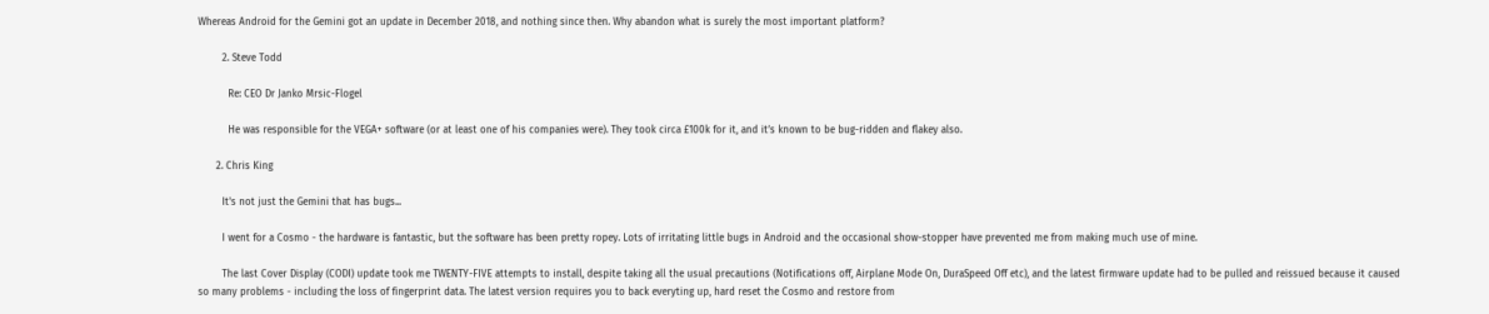Whereas Android for the Gemini got an update in December 2018, and nothing since then. Why abandon what is surely the most important platform?

        2. Steve Todd

          Re: CEO Dr Janko Mrsic-Flogel

          He was responsible for the VEGA+ software (or at least one of his companies were). They took circa £100k for it, and it’s known to be bug-ridden and flakey also.

      2. Chris King

        It's not just the Gemini that has bugs...

        I went for a Cosmo - the hardware is fantastic, but the software has been pretty ropey. Lots of irritating little bugs in Android and the occasional show-stopper have prevented me from making much use of mine.

        The last Cover Display (CODI) update took me TWENTY-FIVE attempts to install, despite taking all the usual precautions (Notifications off, Airplane Mode On, DuraSpeed Off etc), and the latest firmware update had to be pulled and reissued because it caused so many problems - including the loss of fingerprint data. The latest version requires you to back everyting up, hard reset the Cosmo and restore from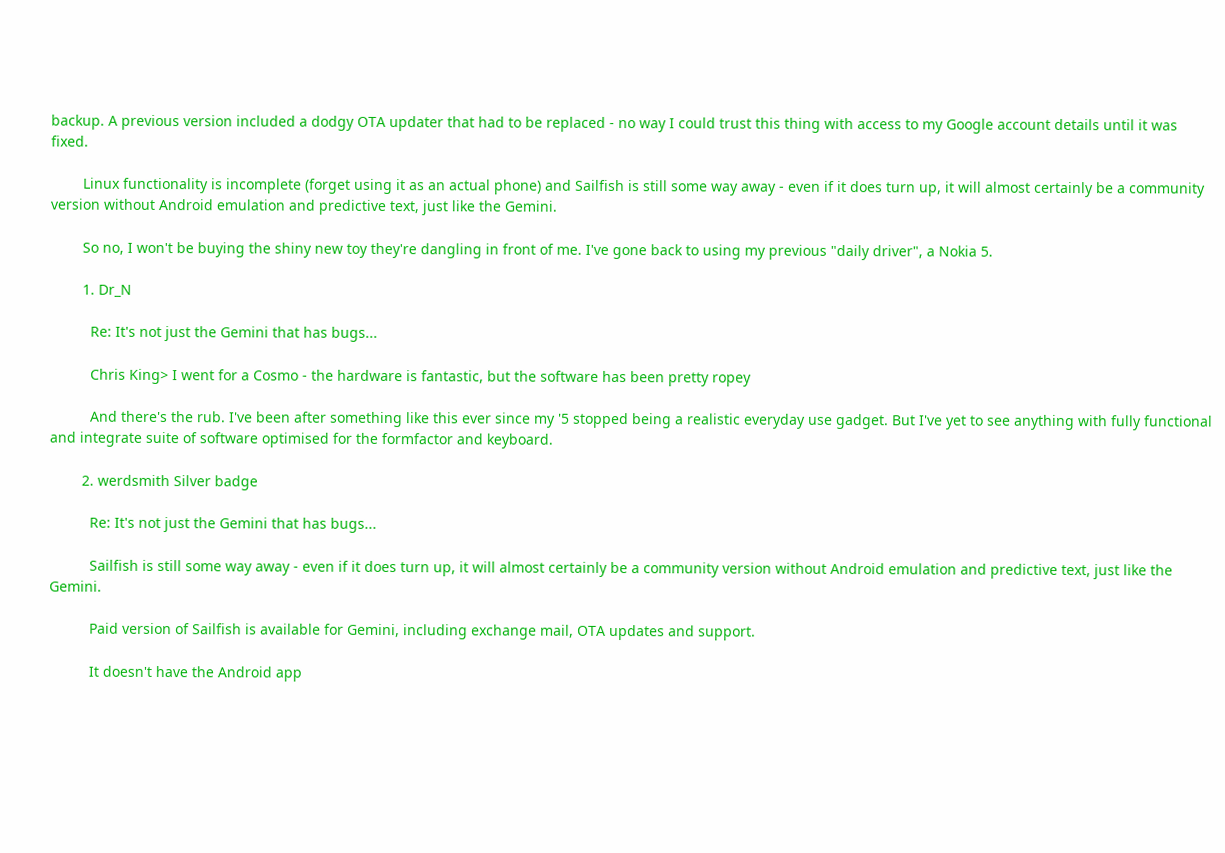backup. A previous version included a dodgy OTA updater that had to be replaced - no way I could trust this thing with access to my Google account details until it was fixed.

        Linux functionality is incomplete (forget using it as an actual phone) and Sailfish is still some way away - even if it does turn up, it will almost certainly be a community version without Android emulation and predictive text, just like the Gemini.

        So no, I won't be buying the shiny new toy they're dangling in front of me. I've gone back to using my previous "daily driver", a Nokia 5.

        1. Dr_N

          Re: It's not just the Gemini that has bugs...

          Chris King> I went for a Cosmo - the hardware is fantastic, but the software has been pretty ropey

          And there's the rub. I've been after something like this ever since my '5 stopped being a realistic everyday use gadget. But I've yet to see anything with fully functional and integrate suite of software optimised for the formfactor and keyboard.

        2. werdsmith Silver badge

          Re: It's not just the Gemini that has bugs...

          Sailfish is still some way away - even if it does turn up, it will almost certainly be a community version without Android emulation and predictive text, just like the Gemini.

          Paid version of Sailfish is available for Gemini, including exchange mail, OTA updates and support.

          It doesn't have the Android app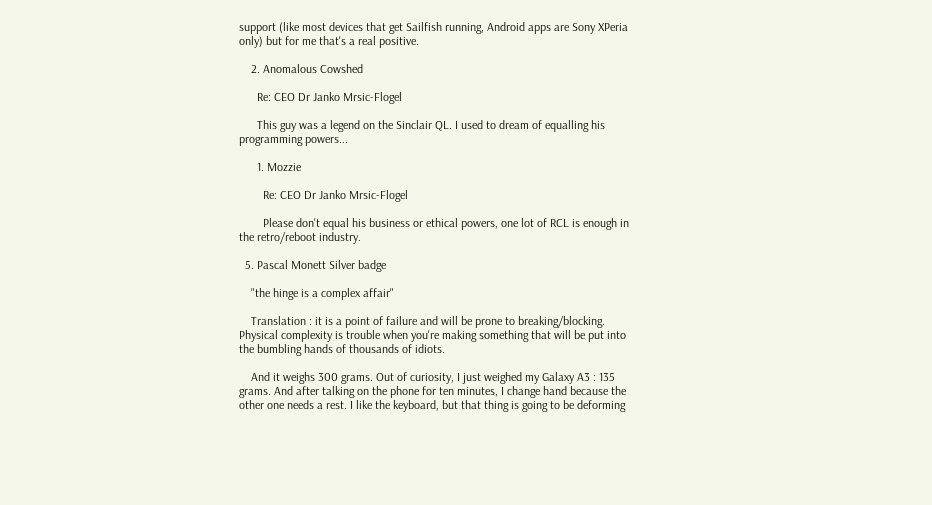support (like most devices that get Sailfish running, Android apps are Sony XPeria only) but for me that's a real positive.

    2. Anomalous Cowshed

      Re: CEO Dr Janko Mrsic-Flogel

      This guy was a legend on the Sinclair QL. I used to dream of equalling his programming powers...

      1. Mozzie

        Re: CEO Dr Janko Mrsic-Flogel

        Please don't equal his business or ethical powers, one lot of RCL is enough in the retro/reboot industry.

  5. Pascal Monett Silver badge

    "the hinge is a complex affair"

    Translation : it is a point of failure and will be prone to breaking/blocking. Physical complexity is trouble when you're making something that will be put into the bumbling hands of thousands of idiots.

    And it weighs 300 grams. Out of curiosity, I just weighed my Galaxy A3 : 135 grams. And after talking on the phone for ten minutes, I change hand because the other one needs a rest. I like the keyboard, but that thing is going to be deforming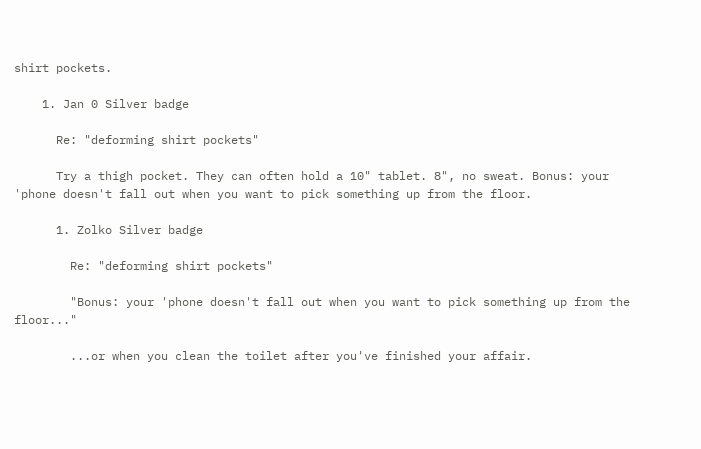shirt pockets.

    1. Jan 0 Silver badge

      Re: "deforming shirt pockets"

      Try a thigh pocket. They can often hold a 10" tablet. 8", no sweat. Bonus: your 'phone doesn't fall out when you want to pick something up from the floor.

      1. Zolko Silver badge

        Re: "deforming shirt pockets"

        "Bonus: your 'phone doesn't fall out when you want to pick something up from the floor..."

        ...or when you clean the toilet after you've finished your affair.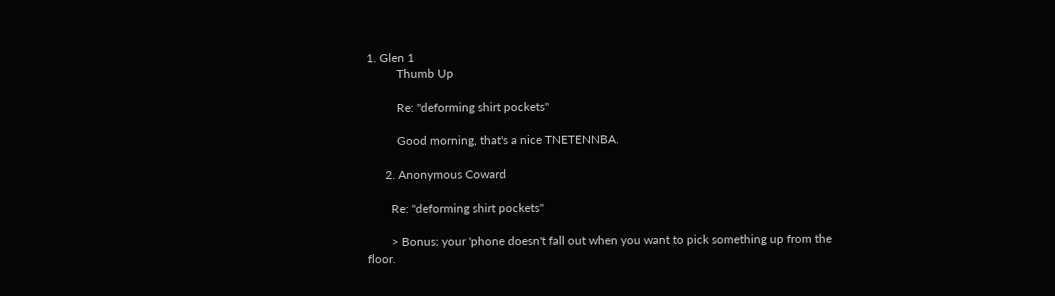1. Glen 1
          Thumb Up

          Re: "deforming shirt pockets"

          Good morning, that's a nice TNETENNBA.

      2. Anonymous Coward

        Re: "deforming shirt pockets"

        > Bonus: your 'phone doesn't fall out when you want to pick something up from the floor.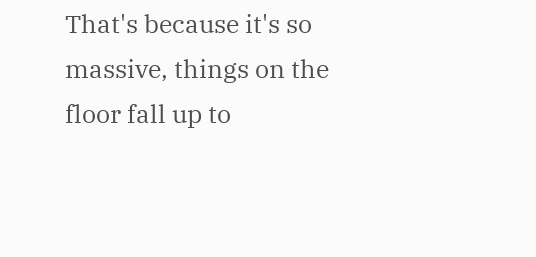That's because it's so massive, things on the floor fall up to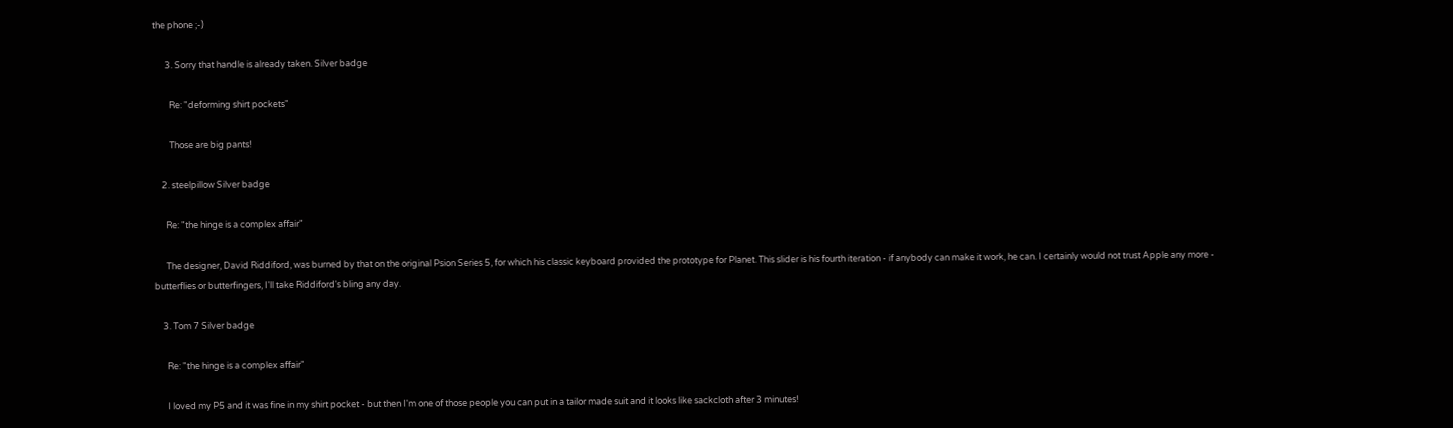the phone ;-)

      3. Sorry that handle is already taken. Silver badge

        Re: "deforming shirt pockets"

        Those are big pants!

    2. steelpillow Silver badge

      Re: "the hinge is a complex affair"

      The designer, David Riddiford, was burned by that on the original Psion Series 5, for which his classic keyboard provided the prototype for Planet. This slider is his fourth iteration - if anybody can make it work, he can. I certainly would not trust Apple any more - butterflies or butterfingers, I'll take Riddiford's bling any day.

    3. Tom 7 Silver badge

      Re: "the hinge is a complex affair"

      I loved my P5 and it was fine in my shirt pocket - but then I'm one of those people you can put in a tailor made suit and it looks like sackcloth after 3 minutes!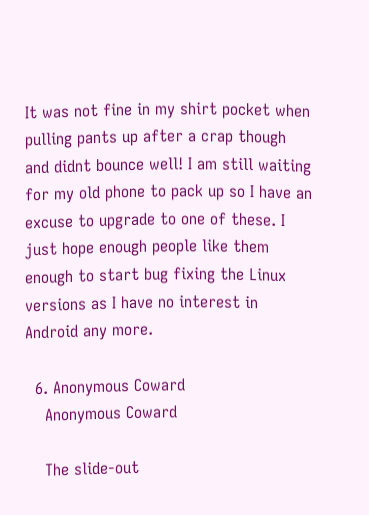It was not fine in my shirt pocket when pulling pants up after a crap though and didnt bounce well! I am still waiting for my old phone to pack up so I have an excuse to upgrade to one of these. I just hope enough people like them enough to start bug fixing the Linux versions as I have no interest in Android any more.

  6. Anonymous Coward
    Anonymous Coward

    The slide-out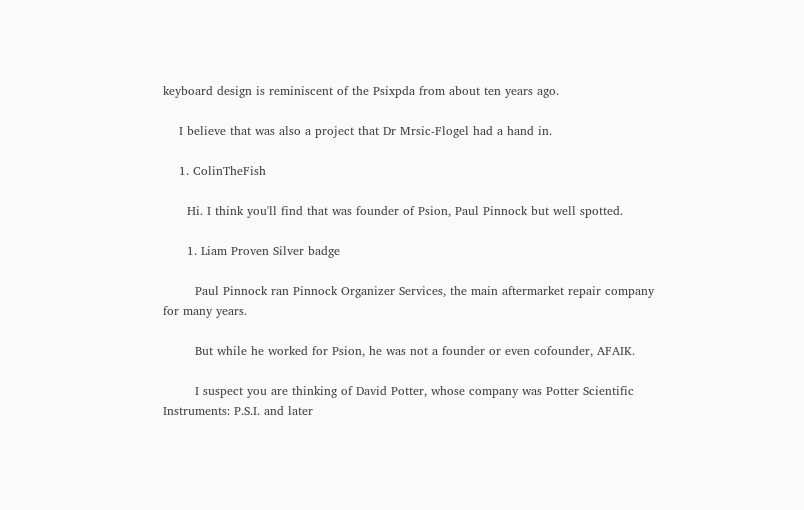keyboard design is reminiscent of the Psixpda from about ten years ago.

    I believe that was also a project that Dr Mrsic-Flogel had a hand in.

    1. ColinTheFish

      Hi. I think you'll find that was founder of Psion, Paul Pinnock but well spotted.

      1. Liam Proven Silver badge

        Paul Pinnock ran Pinnock Organizer Services, the main aftermarket repair company for many years.

        But while he worked for Psion, he was not a founder or even cofounder, AFAIK.

        I suspect you are thinking of David Potter, whose company was Potter Scientific Instruments: P.S.I. and later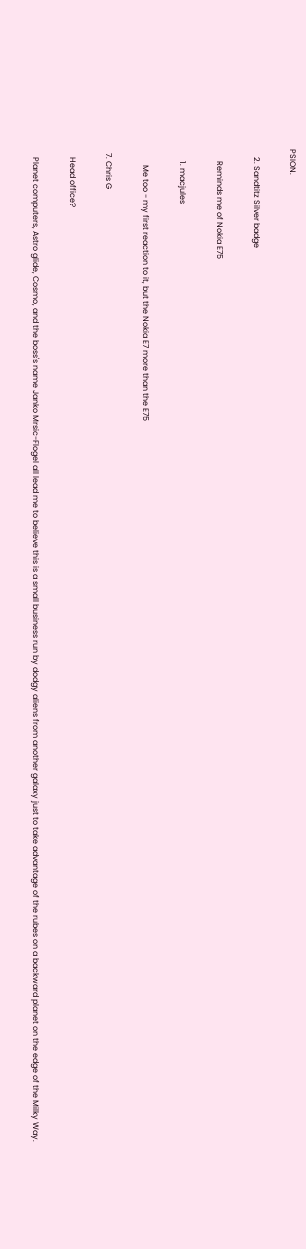PSION.

    2. Sandtitz Silver badge

      Reminds me of Nokia E75

      1. macjules

        Me too - my first reaction to it, but the Nokia E7 more than the E75

  7. Chris G

    Head office?

    Planet computers, Astro glide, Cosmo, and the boss's name Janko Mrsic-Flogel all lead me to believe this is a small business run by dodgy aliens from another galaxy just to take advantage of the rubes on a backward planet on the edge of the Milky Way.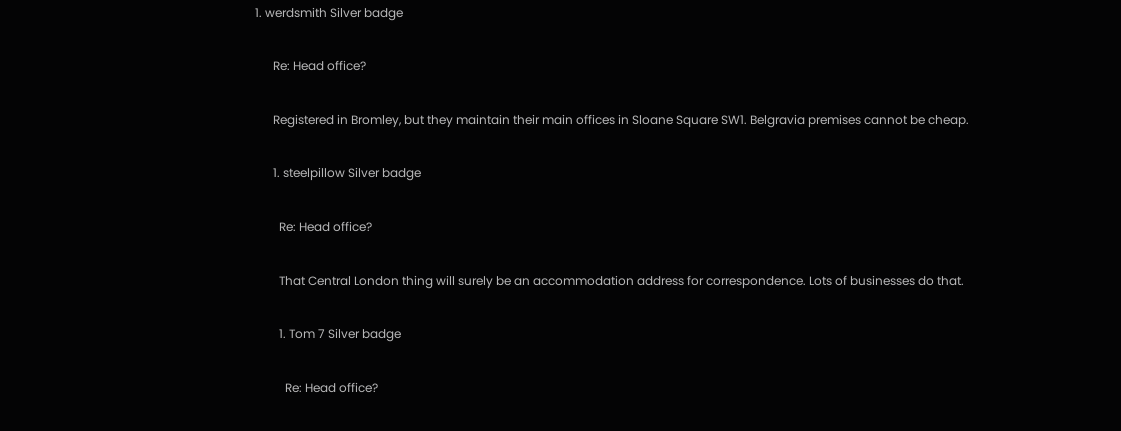1. werdsmith Silver badge

      Re: Head office?

      Registered in Bromley, but they maintain their main offices in Sloane Square SW1. Belgravia premises cannot be cheap.

      1. steelpillow Silver badge

        Re: Head office?

        That Central London thing will surely be an accommodation address for correspondence. Lots of businesses do that.

        1. Tom 7 Silver badge

          Re: Head office?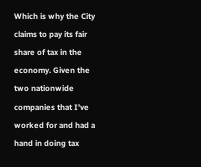Which is why the City claims to pay its fair share of tax in the economy. Given the two nationwide companies that I've worked for and had a hand in doing tax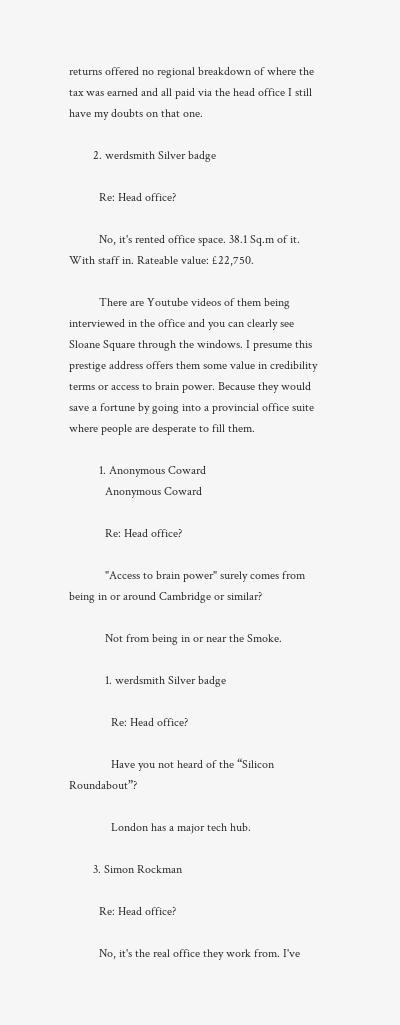returns offered no regional breakdown of where the tax was earned and all paid via the head office I still have my doubts on that one.

        2. werdsmith Silver badge

          Re: Head office?

          No, it's rented office space. 38.1 Sq.m of it. With staff in. Rateable value: £22,750.

          There are Youtube videos of them being interviewed in the office and you can clearly see Sloane Square through the windows. I presume this prestige address offers them some value in credibility terms or access to brain power. Because they would save a fortune by going into a provincial office suite where people are desperate to fill them.

          1. Anonymous Coward
            Anonymous Coward

            Re: Head office?

            "Access to brain power" surely comes from being in or around Cambridge or similar?

            Not from being in or near the Smoke.

            1. werdsmith Silver badge

              Re: Head office?

              Have you not heard of the “Silicon Roundabout”?

              London has a major tech hub.

        3. Simon Rockman

          Re: Head office?

          No, it's the real office they work from. I've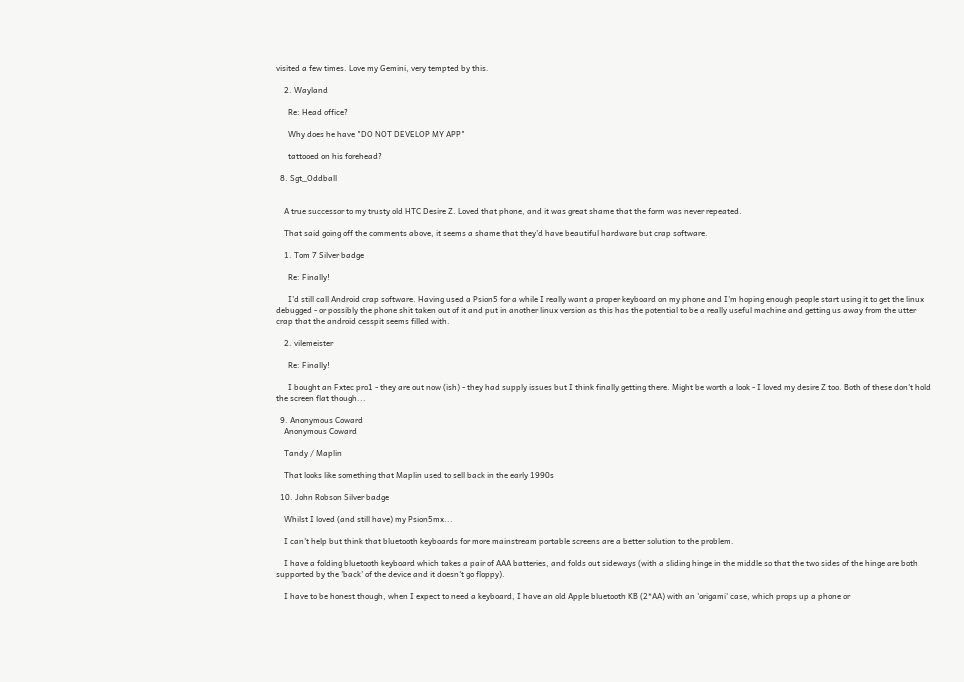visited a few times. Love my Gemini, very tempted by this.

    2. Wayland

      Re: Head office?

      Why does he have "DO NOT DEVELOP MY APP"

      tattooed on his forehead?

  8. Sgt_Oddball


    A true successor to my trusty old HTC Desire Z. Loved that phone, and it was great shame that the form was never repeated.

    That said going off the comments above, it seems a shame that they'd have beautiful hardware but crap software.

    1. Tom 7 Silver badge

      Re: Finally!

      I'd still call Android crap software. Having used a Psion5 for a while I really want a proper keyboard on my phone and I'm hoping enough people start using it to get the linux debugged - or possibly the phone shit taken out of it and put in another linux version as this has the potential to be a really useful machine and getting us away from the utter crap that the android cesspit seems filled with.

    2. vilemeister

      Re: Finally!

      I bought an Fxtec pro1 - they are out now (ish) - they had supply issues but I think finally getting there. Might be worth a look - I loved my desire Z too. Both of these don't hold the screen flat though...

  9. Anonymous Coward
    Anonymous Coward

    Tandy / Maplin

    That looks like something that Maplin used to sell back in the early 1990s

  10. John Robson Silver badge

    Whilst I loved (and still have) my Psion5mx...

    I can't help but think that bluetooth keyboards for more mainstream portable screens are a better solution to the problem.

    I have a folding bluetooth keyboard which takes a pair of AAA batteries, and folds out sideways (with a sliding hinge in the middle so that the two sides of the hinge are both supported by the 'back' of the device and it doesn't go floppy).

    I have to be honest though, when I expect to need a keyboard, I have an old Apple bluetooth KB (2*AA) with an 'origami' case, which props up a phone or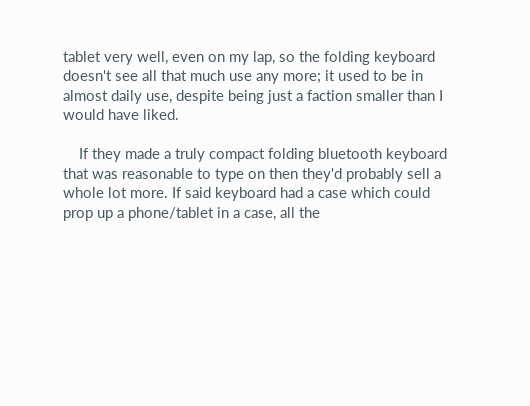tablet very well, even on my lap, so the folding keyboard doesn't see all that much use any more; it used to be in almost daily use, despite being just a faction smaller than I would have liked.

    If they made a truly compact folding bluetooth keyboard that was reasonable to type on then they'd probably sell a whole lot more. If said keyboard had a case which could prop up a phone/tablet in a case, all the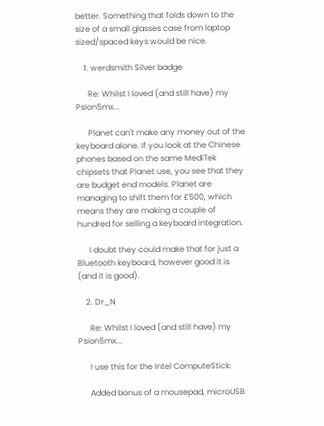better. Something that folds down to the size of a small glasses case from laptop sized/spaced keys would be nice.

    1. werdsmith Silver badge

      Re: Whilst I loved (and still have) my Psion5mx...

      Planet can't make any money out of the keyboard alone. If you look at the Chinese phones based on the same MediTek chipsets that Planet use, you see that they are budget end models. Planet are managing to shift them for £500, which means they are making a couple of hundred for selling a keyboard integration.

      I doubt they could make that for just a Bluetooth keyboard, however good it is (and it is good).

    2. Dr_N

      Re: Whilst I loved (and still have) my Psion5mx...

      I use this for the Intel ComputeStick:

      Added bonus of a mousepad, microUSB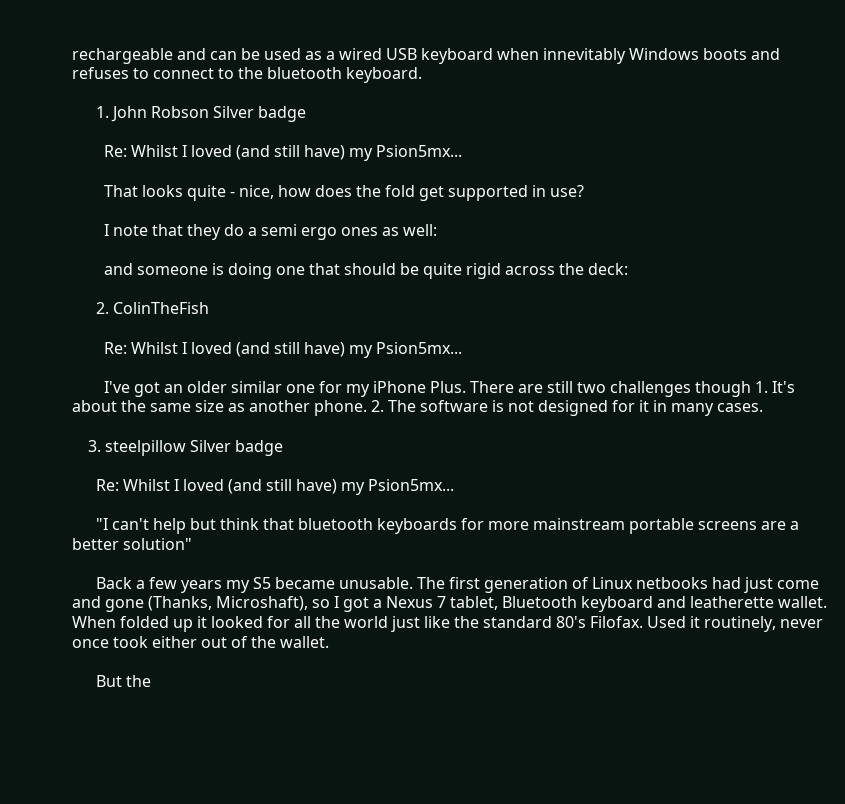rechargeable and can be used as a wired USB keyboard when innevitably Windows boots and refuses to connect to the bluetooth keyboard.

      1. John Robson Silver badge

        Re: Whilst I loved (and still have) my Psion5mx...

        That looks quite - nice, how does the fold get supported in use?

        I note that they do a semi ergo ones as well:

        and someone is doing one that should be quite rigid across the deck:

      2. ColinTheFish

        Re: Whilst I loved (and still have) my Psion5mx...

        I've got an older similar one for my iPhone Plus. There are still two challenges though 1. It's about the same size as another phone. 2. The software is not designed for it in many cases.

    3. steelpillow Silver badge

      Re: Whilst I loved (and still have) my Psion5mx...

      "I can't help but think that bluetooth keyboards for more mainstream portable screens are a better solution"

      Back a few years my S5 became unusable. The first generation of Linux netbooks had just come and gone (Thanks, Microshaft), so I got a Nexus 7 tablet, Bluetooth keyboard and leatherette wallet. When folded up it looked for all the world just like the standard 80's Filofax. Used it routinely, never once took either out of the wallet.

      But the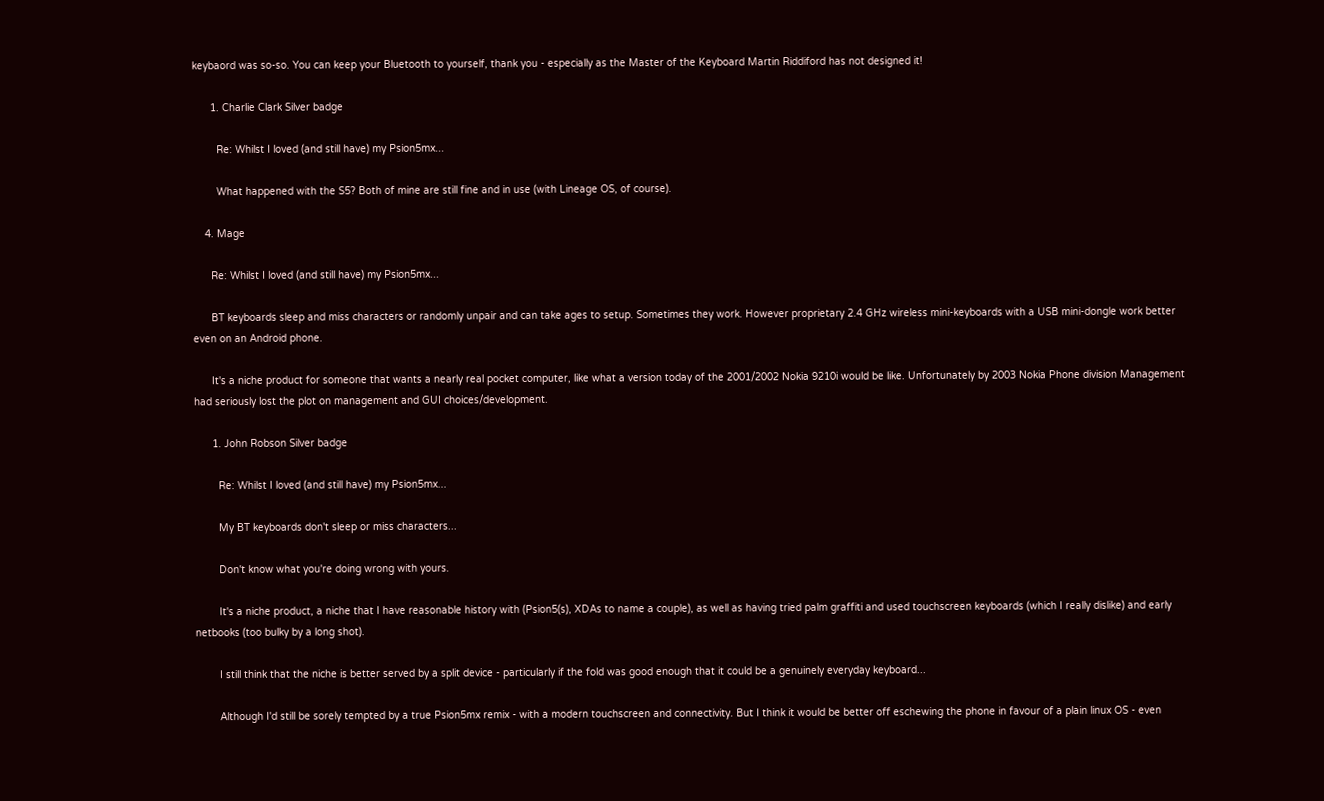keybaord was so-so. You can keep your Bluetooth to yourself, thank you - especially as the Master of the Keyboard Martin Riddiford has not designed it!

      1. Charlie Clark Silver badge

        Re: Whilst I loved (and still have) my Psion5mx...

        What happened with the S5? Both of mine are still fine and in use (with Lineage OS, of course).

    4. Mage

      Re: Whilst I loved (and still have) my Psion5mx...

      BT keyboards sleep and miss characters or randomly unpair and can take ages to setup. Sometimes they work. However proprietary 2.4 GHz wireless mini-keyboards with a USB mini-dongle work better even on an Android phone.

      It's a niche product for someone that wants a nearly real pocket computer, like what a version today of the 2001/2002 Nokia 9210i would be like. Unfortunately by 2003 Nokia Phone division Management had seriously lost the plot on management and GUI choices/development.

      1. John Robson Silver badge

        Re: Whilst I loved (and still have) my Psion5mx...

        My BT keyboards don't sleep or miss characters...

        Don't know what you're doing wrong with yours.

        It's a niche product, a niche that I have reasonable history with (Psion5(s), XDAs to name a couple), as well as having tried palm graffiti and used touchscreen keyboards (which I really dislike) and early netbooks (too bulky by a long shot).

        I still think that the niche is better served by a split device - particularly if the fold was good enough that it could be a genuinely everyday keyboard...

        Although I'd still be sorely tempted by a true Psion5mx remix - with a modern touchscreen and connectivity. But I think it would be better off eschewing the phone in favour of a plain linux OS - even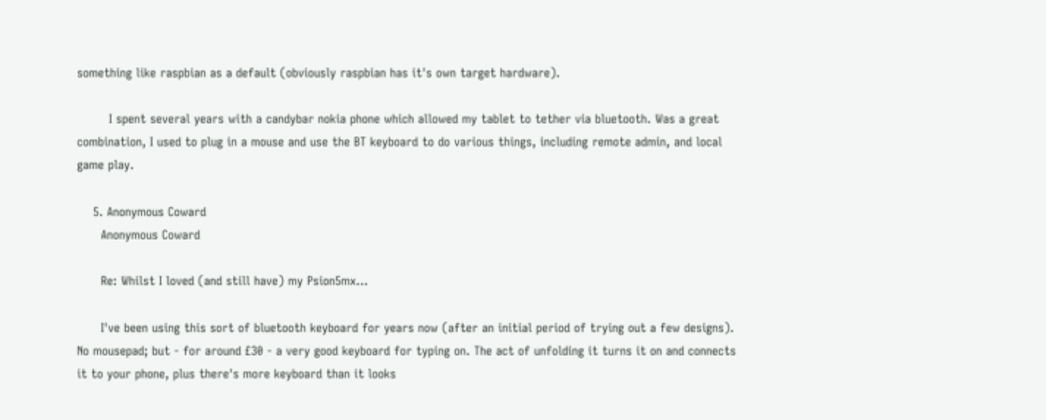something like raspbian as a default (obviously raspbian has it's own target hardware).

        I spent several years with a candybar nokia phone which allowed my tablet to tether via bluetooth. Was a great combination, I used to plug in a mouse and use the BT keyboard to do various things, including remote admin, and local game play.

    5. Anonymous Coward
      Anonymous Coward

      Re: Whilst I loved (and still have) my Psion5mx...

      I've been using this sort of bluetooth keyboard for years now (after an initial period of trying out a few designs). No mousepad; but - for around £30 - a very good keyboard for typing on. The act of unfolding it turns it on and connects it to your phone, plus there's more keyboard than it looks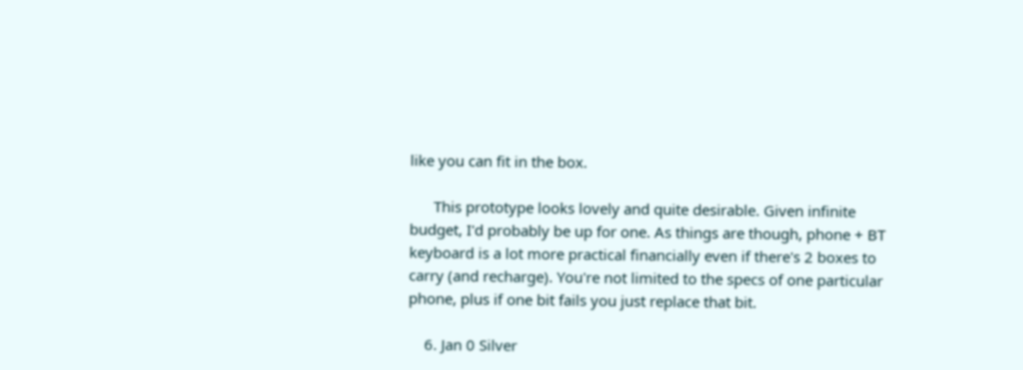like you can fit in the box.

      This prototype looks lovely and quite desirable. Given infinite budget, I'd probably be up for one. As things are though, phone + BT keyboard is a lot more practical financially even if there's 2 boxes to carry (and recharge). You're not limited to the specs of one particular phone, plus if one bit fails you just replace that bit.

    6. Jan 0 Silver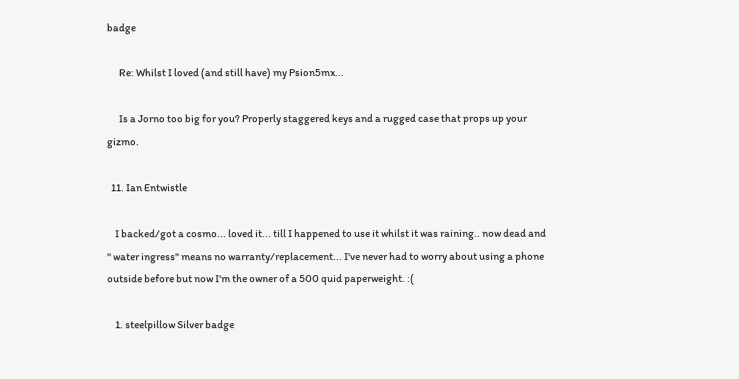badge

      Re: Whilst I loved (and still have) my Psion5mx...

      Is a Jorno too big for you? Properly staggered keys and a rugged case that props up your gizmo.

  11. Ian Entwistle

    I backed/got a cosmo... loved it... till I happened to use it whilst it was raining.. now dead and " water ingress" means no warranty/replacement... I've never had to worry about using a phone outside before but now I'm the owner of a 500 quid paperweight. :(

    1. steelpillow Silver badge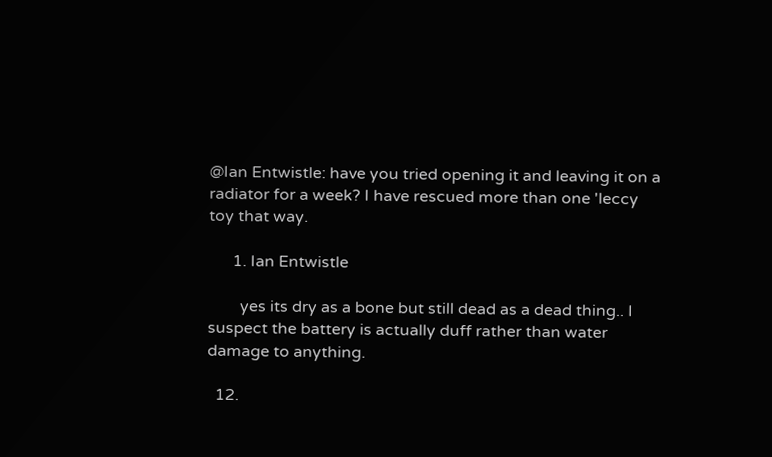@Ian Entwistle: have you tried opening it and leaving it on a radiator for a week? I have rescued more than one 'leccy toy that way.

      1. Ian Entwistle

        yes its dry as a bone but still dead as a dead thing.. I suspect the battery is actually duff rather than water damage to anything.

  12.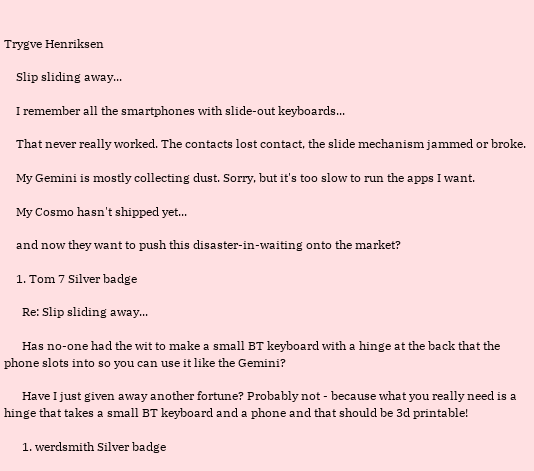Trygve Henriksen

    Slip sliding away...

    I remember all the smartphones with slide-out keyboards...

    That never really worked. The contacts lost contact, the slide mechanism jammed or broke.

    My Gemini is mostly collecting dust. Sorry, but it's too slow to run the apps I want.

    My Cosmo hasn't shipped yet...

    and now they want to push this disaster-in-waiting onto the market?

    1. Tom 7 Silver badge

      Re: Slip sliding away...

      Has no-one had the wit to make a small BT keyboard with a hinge at the back that the phone slots into so you can use it like the Gemini?

      Have I just given away another fortune? Probably not - because what you really need is a hinge that takes a small BT keyboard and a phone and that should be 3d printable!

      1. werdsmith Silver badge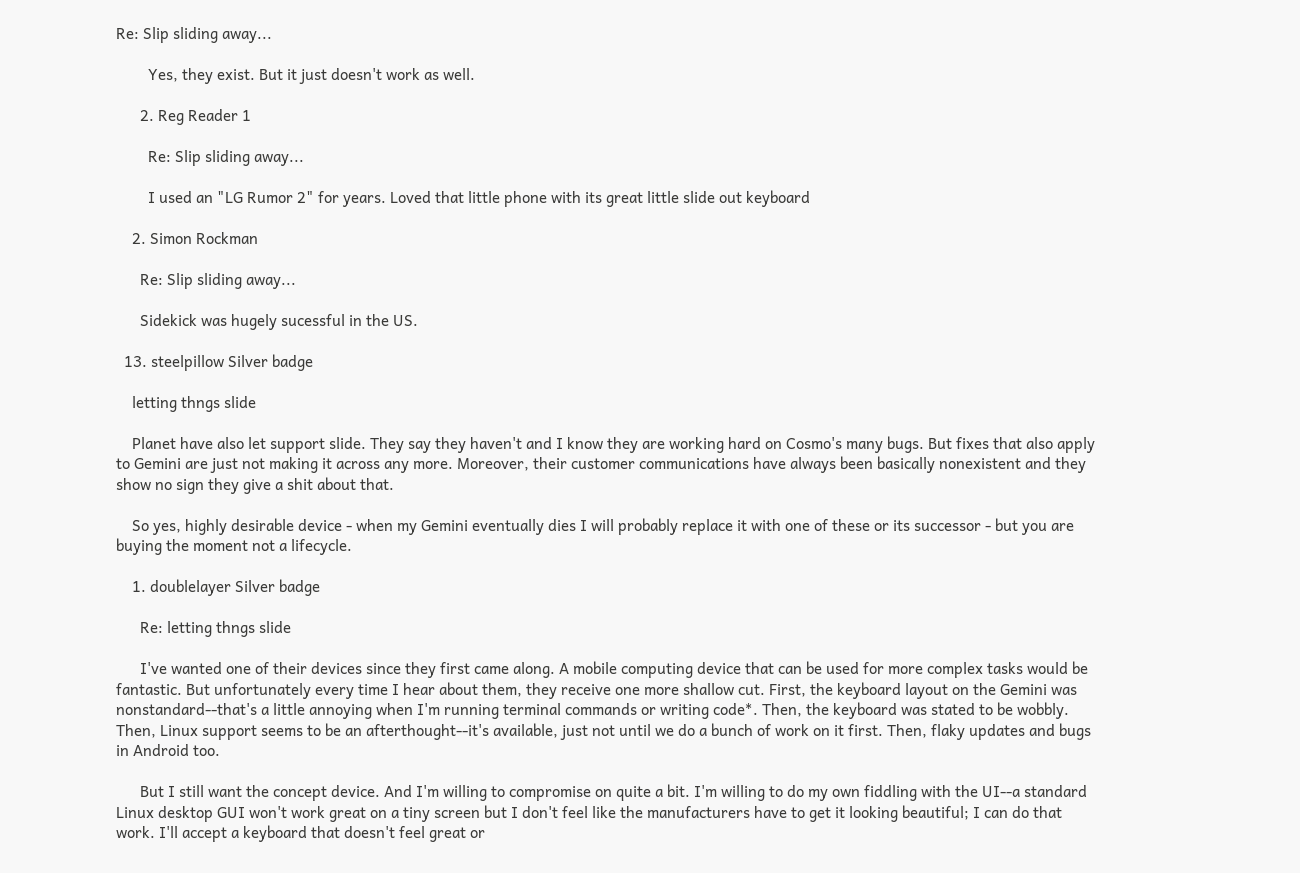Re: Slip sliding away...

        Yes, they exist. But it just doesn't work as well.

      2. Reg Reader 1

        Re: Slip sliding away...

        I used an "LG Rumor 2" for years. Loved that little phone with its great little slide out keyboard

    2. Simon Rockman

      Re: Slip sliding away...

      Sidekick was hugely sucessful in the US.

  13. steelpillow Silver badge

    letting thngs slide

    Planet have also let support slide. They say they haven't and I know they are working hard on Cosmo's many bugs. But fixes that also apply to Gemini are just not making it across any more. Moreover, their customer communications have always been basically nonexistent and they show no sign they give a shit about that.

    So yes, highly desirable device - when my Gemini eventually dies I will probably replace it with one of these or its successor - but you are buying the moment not a lifecycle.

    1. doublelayer Silver badge

      Re: letting thngs slide

      I've wanted one of their devices since they first came along. A mobile computing device that can be used for more complex tasks would be fantastic. But unfortunately every time I hear about them, they receive one more shallow cut. First, the keyboard layout on the Gemini was nonstandard--that's a little annoying when I'm running terminal commands or writing code*. Then, the keyboard was stated to be wobbly. Then, Linux support seems to be an afterthought--it's available, just not until we do a bunch of work on it first. Then, flaky updates and bugs in Android too.

      But I still want the concept device. And I'm willing to compromise on quite a bit. I'm willing to do my own fiddling with the UI--a standard Linux desktop GUI won't work great on a tiny screen but I don't feel like the manufacturers have to get it looking beautiful; I can do that work. I'll accept a keyboard that doesn't feel great or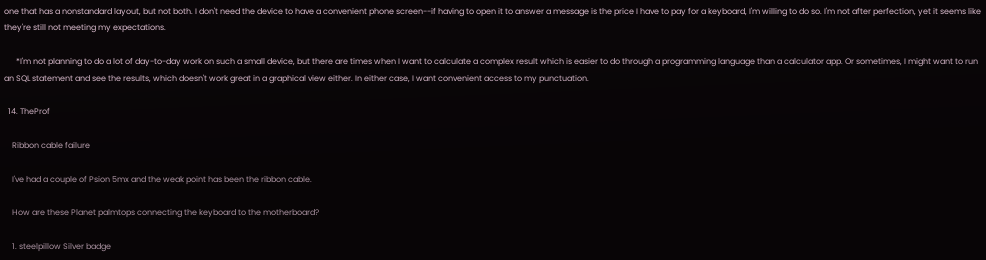one that has a nonstandard layout, but not both. I don't need the device to have a convenient phone screen--if having to open it to answer a message is the price I have to pay for a keyboard, I'm willing to do so. I'm not after perfection, yet it seems like they're still not meeting my expectations.

      *I'm not planning to do a lot of day-to-day work on such a small device, but there are times when I want to calculate a complex result which is easier to do through a programming language than a calculator app. Or sometimes, I might want to run an SQL statement and see the results, which doesn't work great in a graphical view either. In either case, I want convenient access to my punctuation.

  14. TheProf

    Ribbon cable failure

    I've had a couple of Psion 5mx and the weak point has been the ribbon cable.

    How are these Planet palmtops connecting the keyboard to the motherboard?

    1. steelpillow Silver badge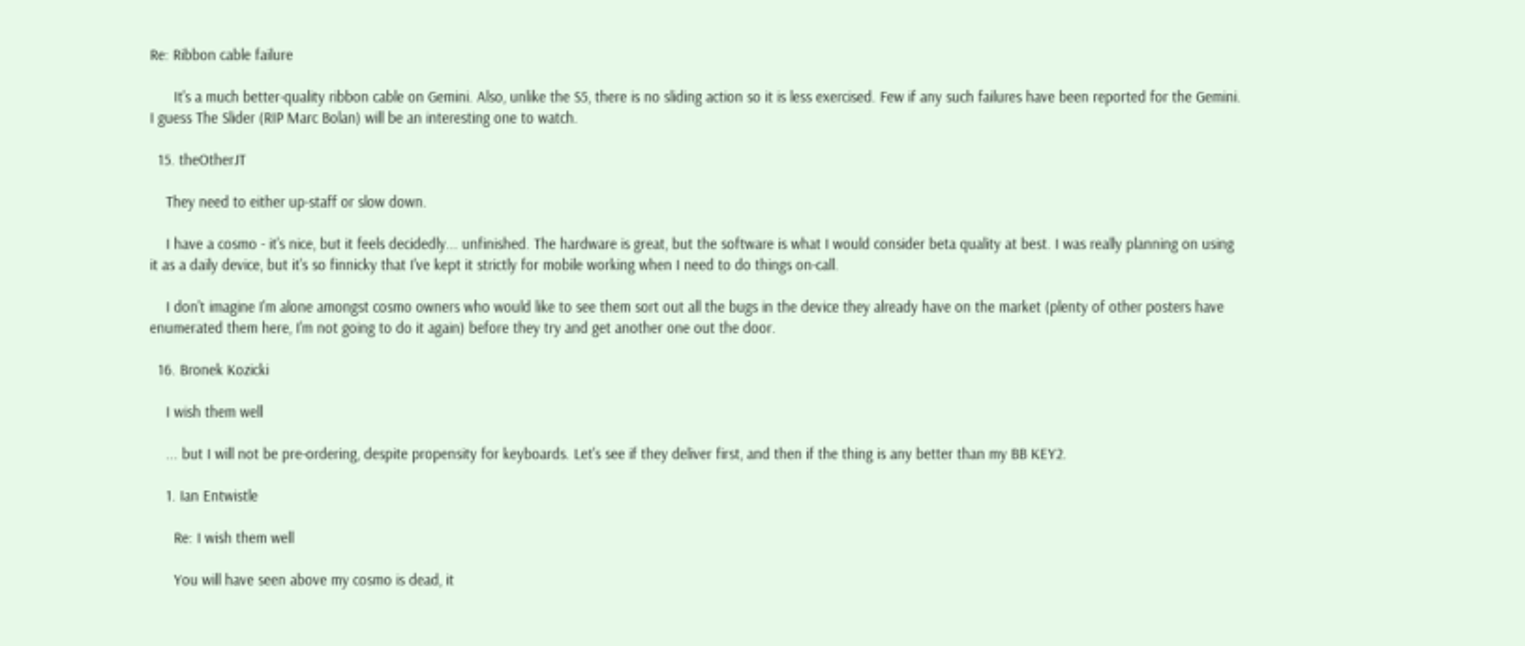Re: Ribbon cable failure

      It's a much better-quality ribbon cable on Gemini. Also, unlike the S5, there is no sliding action so it is less exercised. Few if any such failures have been reported for the Gemini. I guess The Slider (RIP Marc Bolan) will be an interesting one to watch.

  15. theOtherJT

    They need to either up-staff or slow down.

    I have a cosmo - it's nice, but it feels decidedly... unfinished. The hardware is great, but the software is what I would consider beta quality at best. I was really planning on using it as a daily device, but it's so finnicky that I've kept it strictly for mobile working when I need to do things on-call.

    I don't imagine I'm alone amongst cosmo owners who would like to see them sort out all the bugs in the device they already have on the market (plenty of other posters have enumerated them here, I'm not going to do it again) before they try and get another one out the door.

  16. Bronek Kozicki

    I wish them well

    ... but I will not be pre-ordering, despite propensity for keyboards. Let's see if they deliver first, and then if the thing is any better than my BB KEY2.

    1. Ian Entwistle

      Re: I wish them well

      You will have seen above my cosmo is dead, it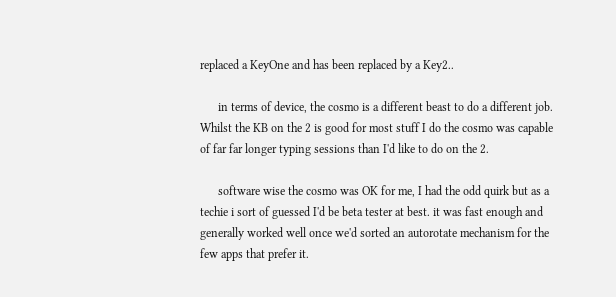replaced a KeyOne and has been replaced by a Key2..

      in terms of device, the cosmo is a different beast to do a different job. Whilst the KB on the 2 is good for most stuff I do the cosmo was capable of far far longer typing sessions than I'd like to do on the 2.

      software wise the cosmo was OK for me, I had the odd quirk but as a techie i sort of guessed I'd be beta tester at best. it was fast enough and generally worked well once we'd sorted an autorotate mechanism for the few apps that prefer it.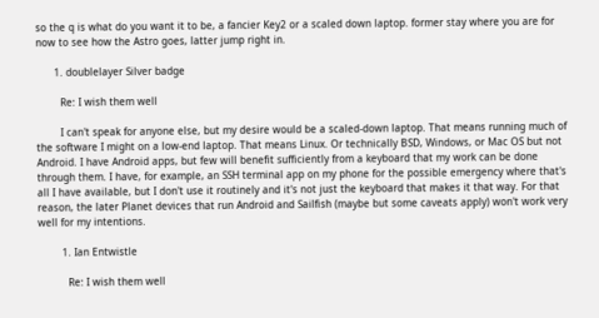so the q is what do you want it to be, a fancier Key2 or a scaled down laptop. former stay where you are for now to see how the Astro goes, latter jump right in.

      1. doublelayer Silver badge

        Re: I wish them well

        I can't speak for anyone else, but my desire would be a scaled-down laptop. That means running much of the software I might on a low-end laptop. That means Linux. Or technically BSD, Windows, or Mac OS but not Android. I have Android apps, but few will benefit sufficiently from a keyboard that my work can be done through them. I have, for example, an SSH terminal app on my phone for the possible emergency where that's all I have available, but I don't use it routinely and it's not just the keyboard that makes it that way. For that reason, the later Planet devices that run Android and Sailfish (maybe but some caveats apply) won't work very well for my intentions.

        1. Ian Entwistle

          Re: I wish them well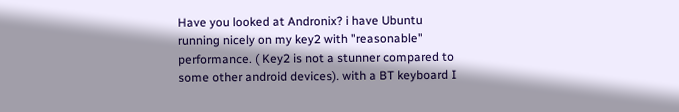Have you looked at Andronix? i have Ubuntu running nicely on my key2 with "reasonable" performance. ( Key2 is not a stunner compared to some other android devices). with a BT keyboard I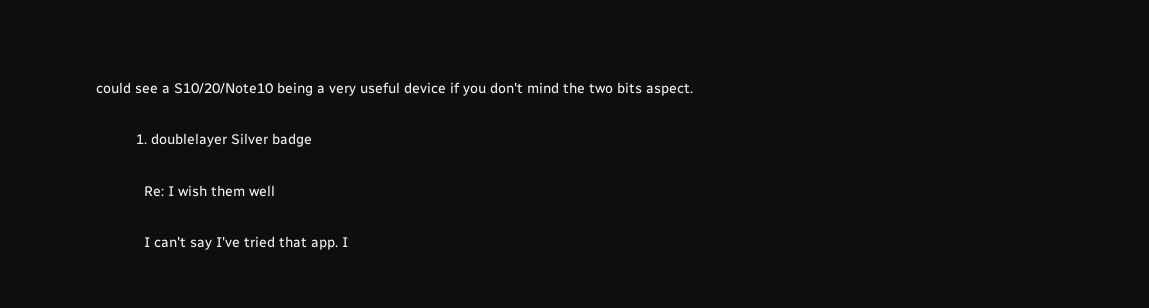could see a S10/20/Note10 being a very useful device if you don't mind the two bits aspect.

          1. doublelayer Silver badge

            Re: I wish them well

            I can't say I've tried that app. I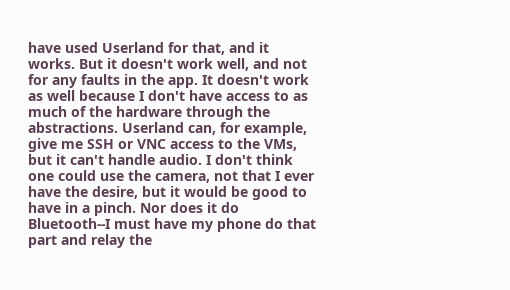have used Userland for that, and it works. But it doesn't work well, and not for any faults in the app. It doesn't work as well because I don't have access to as much of the hardware through the abstractions. Userland can, for example, give me SSH or VNC access to the VMs, but it can't handle audio. I don't think one could use the camera, not that I ever have the desire, but it would be good to have in a pinch. Nor does it do Bluetooth--I must have my phone do that part and relay the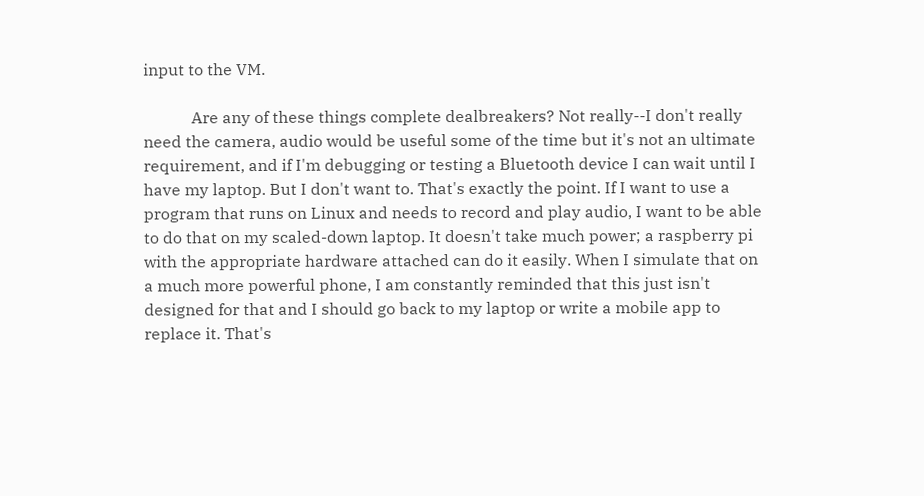input to the VM.

            Are any of these things complete dealbreakers? Not really--I don't really need the camera, audio would be useful some of the time but it's not an ultimate requirement, and if I'm debugging or testing a Bluetooth device I can wait until I have my laptop. But I don't want to. That's exactly the point. If I want to use a program that runs on Linux and needs to record and play audio, I want to be able to do that on my scaled-down laptop. It doesn't take much power; a raspberry pi with the appropriate hardware attached can do it easily. When I simulate that on a much more powerful phone, I am constantly reminded that this just isn't designed for that and I should go back to my laptop or write a mobile app to replace it. That's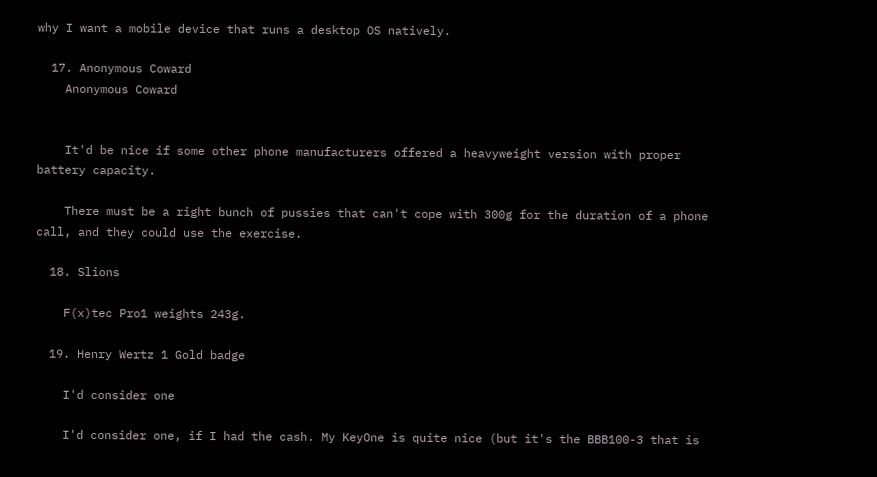why I want a mobile device that runs a desktop OS natively.

  17. Anonymous Coward
    Anonymous Coward


    It'd be nice if some other phone manufacturers offered a heavyweight version with proper battery capacity.

    There must be a right bunch of pussies that can't cope with 300g for the duration of a phone call, and they could use the exercise.

  18. Slions

    F(x)tec Pro1 weights 243g.

  19. Henry Wertz 1 Gold badge

    I'd consider one

    I'd consider one, if I had the cash. My KeyOne is quite nice (but it's the BBB100-3 that is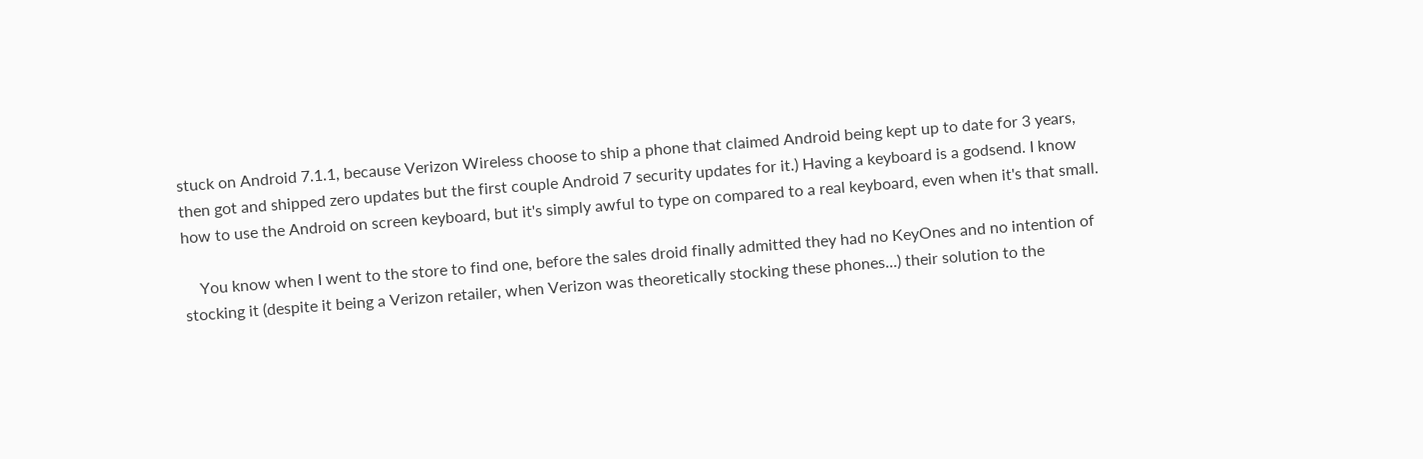stuck on Android 7.1.1, because Verizon Wireless choose to ship a phone that claimed Android being kept up to date for 3 years, then got and shipped zero updates but the first couple Android 7 security updates for it.) Having a keyboard is a godsend. I know how to use the Android on screen keyboard, but it's simply awful to type on compared to a real keyboard, even when it's that small.

    You know when I went to the store to find one, before the sales droid finally admitted they had no KeyOnes and no intention of stocking it (despite it being a Verizon retailer, when Verizon was theoretically stocking these phones...) their solution to the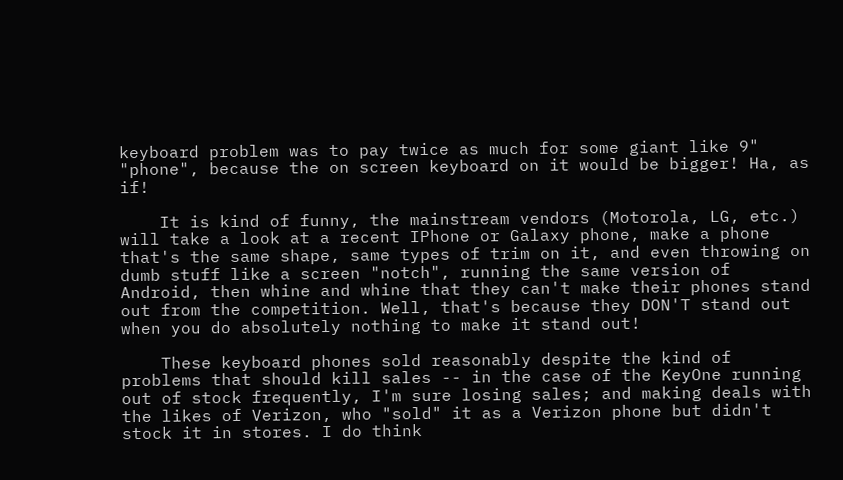keyboard problem was to pay twice as much for some giant like 9" "phone", because the on screen keyboard on it would be bigger! Ha, as if!

    It is kind of funny, the mainstream vendors (Motorola, LG, etc.) will take a look at a recent IPhone or Galaxy phone, make a phone that's the same shape, same types of trim on it, and even throwing on dumb stuff like a screen "notch", running the same version of Android, then whine and whine that they can't make their phones stand out from the competition. Well, that's because they DON'T stand out when you do absolutely nothing to make it stand out!

    These keyboard phones sold reasonably despite the kind of problems that should kill sales -- in the case of the KeyOne running out of stock frequently, I'm sure losing sales; and making deals with the likes of Verizon, who "sold" it as a Verizon phone but didn't stock it in stores. I do think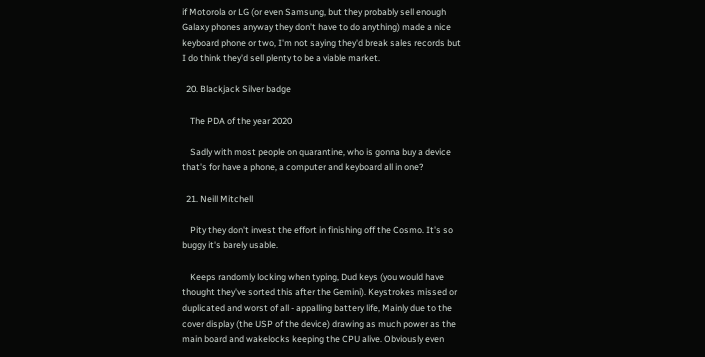if Motorola or LG (or even Samsung, but they probably sell enough Galaxy phones anyway they don't have to do anything) made a nice keyboard phone or two, I'm not saying they'd break sales records but I do think they'd sell plenty to be a viable market.

  20. Blackjack Silver badge

    The PDA of the year 2020

    Sadly with most people on quarantine, who is gonna buy a device that's for have a phone, a computer and keyboard all in one?

  21. Neill Mitchell

    Pity they don't invest the effort in finishing off the Cosmo. It's so buggy it's barely usable.

    Keeps randomly locking when typing, Dud keys (you would have thought they've sorted this after the Gemini). Keystrokes missed or duplicated and worst of all - appalling battery life, Mainly due to the cover display (the USP of the device) drawing as much power as the main board and wakelocks keeping the CPU alive. Obviously even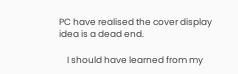PC have realised the cover display idea is a dead end.

    I should have learned from my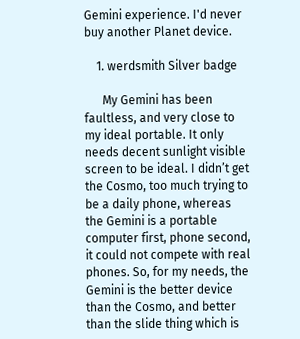Gemini experience. I'd never buy another Planet device.

    1. werdsmith Silver badge

      My Gemini has been faultless, and very close to my ideal portable. It only needs decent sunlight visible screen to be ideal. I didn’t get the Cosmo, too much trying to be a daily phone, whereas the Gemini is a portable computer first, phone second, it could not compete with real phones. So, for my needs, the Gemini is the better device than the Cosmo, and better than the slide thing which is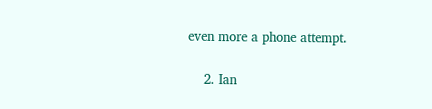even more a phone attempt.

    2. Ian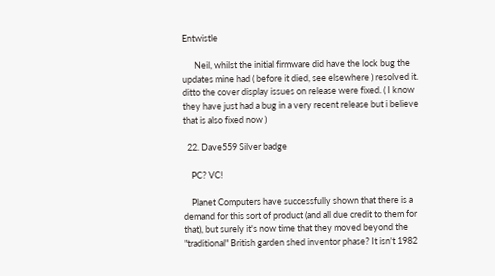Entwistle

      Neil, whilst the initial firmware did have the lock bug the updates mine had ( before it died, see elsewhere ) resolved it. ditto the cover display issues on release were fixed. ( I know they have just had a bug in a very recent release but i believe that is also fixed now )

  22. Dave559 Silver badge

    PC? VC!

    Planet Computers have successfully shown that there is a demand for this sort of product (and all due credit to them for that), but surely it's now time that they moved beyond the "traditional" British garden shed inventor phase? It isn't 1982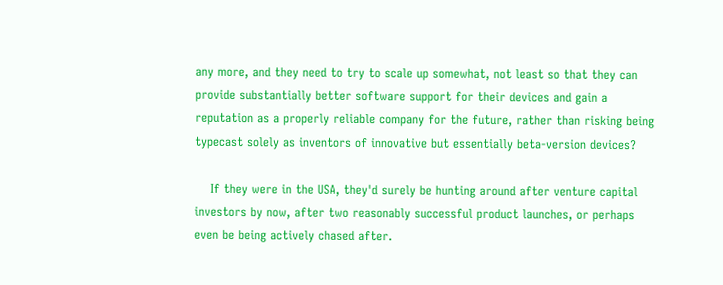any more, and they need to try to scale up somewhat, not least so that they can provide substantially better software support for their devices and gain a reputation as a properly reliable company for the future, rather than risking being typecast solely as inventors of innovative but essentially beta-version devices?

    If they were in the USA, they'd surely be hunting around after venture capital investors by now, after two reasonably successful product launches, or perhaps even be being actively chased after.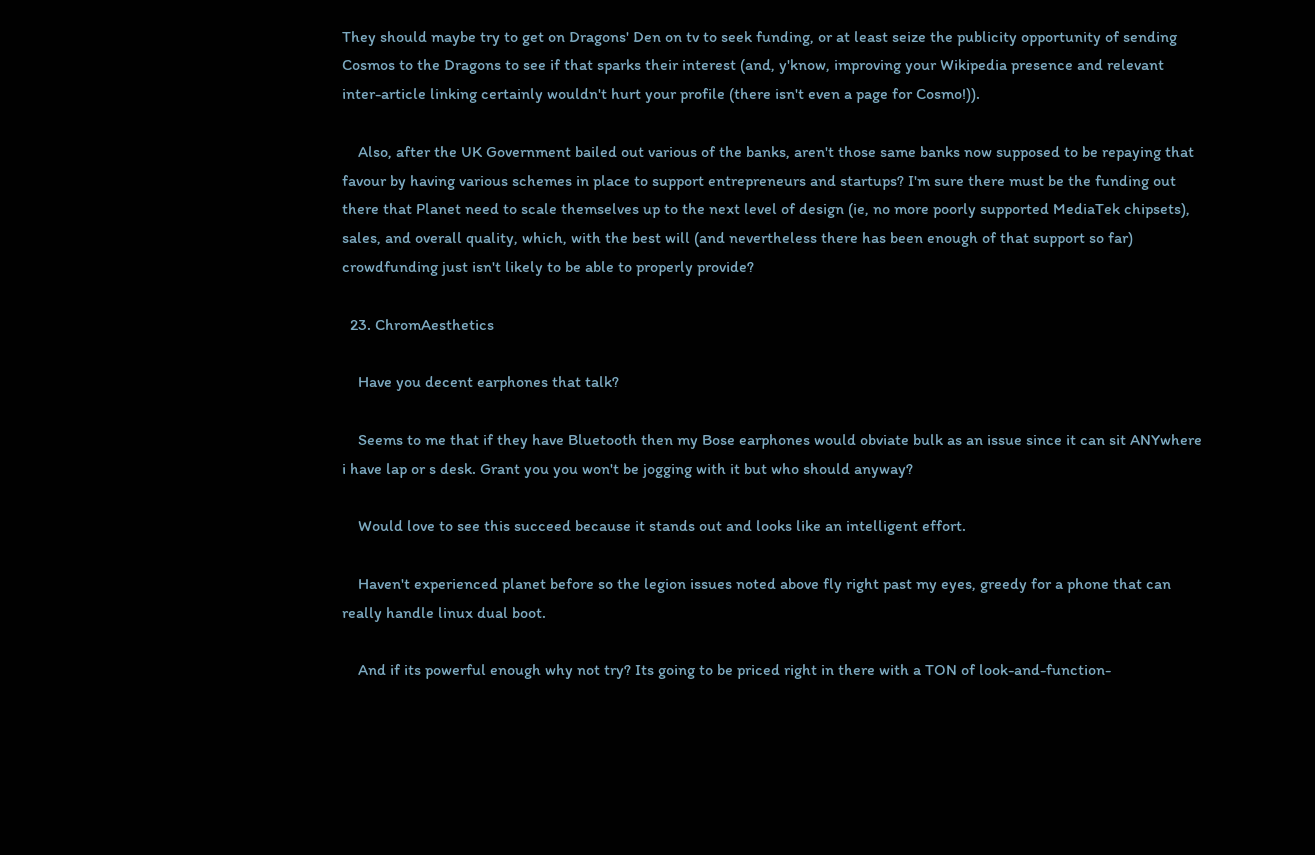They should maybe try to get on Dragons' Den on tv to seek funding, or at least seize the publicity opportunity of sending Cosmos to the Dragons to see if that sparks their interest (and, y'know, improving your Wikipedia presence and relevant inter-article linking certainly wouldn't hurt your profile (there isn't even a page for Cosmo!)).

    Also, after the UK Government bailed out various of the banks, aren't those same banks now supposed to be repaying that favour by having various schemes in place to support entrepreneurs and startups? I'm sure there must be the funding out there that Planet need to scale themselves up to the next level of design (ie, no more poorly supported MediaTek chipsets), sales, and overall quality, which, with the best will (and nevertheless there has been enough of that support so far) crowdfunding just isn't likely to be able to properly provide?

  23. ChromAesthetics

    Have you decent earphones that talk?

    Seems to me that if they have Bluetooth then my Bose earphones would obviate bulk as an issue since it can sit ANYwhere i have lap or s desk. Grant you you won't be jogging with it but who should anyway?

    Would love to see this succeed because it stands out and looks like an intelligent effort.

    Haven't experienced planet before so the legion issues noted above fly right past my eyes, greedy for a phone that can really handle linux dual boot.

    And if its powerful enough why not try? Its going to be priced right in there with a TON of look-and-function-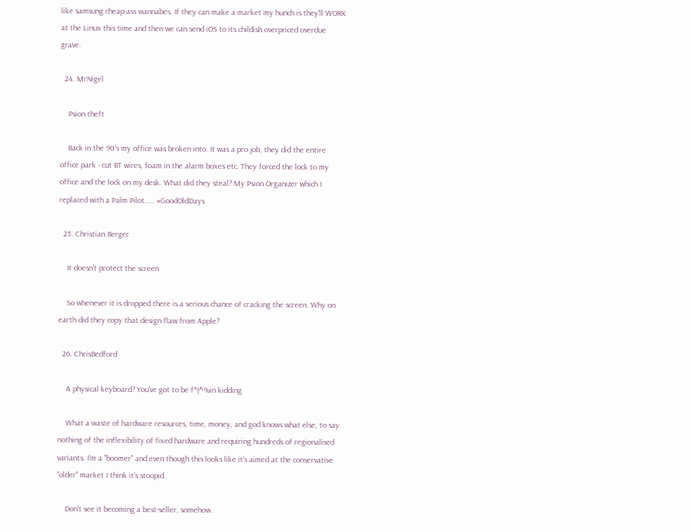like samsung cheap-ass wannabes. If they can make a market my hunch is they'll WORK at the Linux this time and then we can send iOS to its childish overpriced overdue grave.

  24. MrNigel

    Psion theft

    Back in the 90's my office was broken into. It was a pro job, they did the entire office park - cut BT wires, foam in the alarm boxes etc. They forced the lock to my office and the lock on my desk. What did they steal? My Psion Organizer which I replaced with a Palm Pilot..... #GoodOldDays

  25. Christian Berger

    It doesn't protect the screen

    So whenever it is dropped there is a serious chance of cracking the screen. Why on earth did they copy that design flaw from Apple?

  26. ChrisBedford

    A physical keyboard? You've got to be f*(^%in kidding

    What a waste of hardware resources, time, money, and god knows what else, to say nothing of the inflexibility of fixed hardware and requiring hundreds of regionalised variants. I'm a "boomer" and even though this looks like it's aimed at the conservative "older" market I think it's stoopid.

    Don't see it becoming a best-seller, somehow.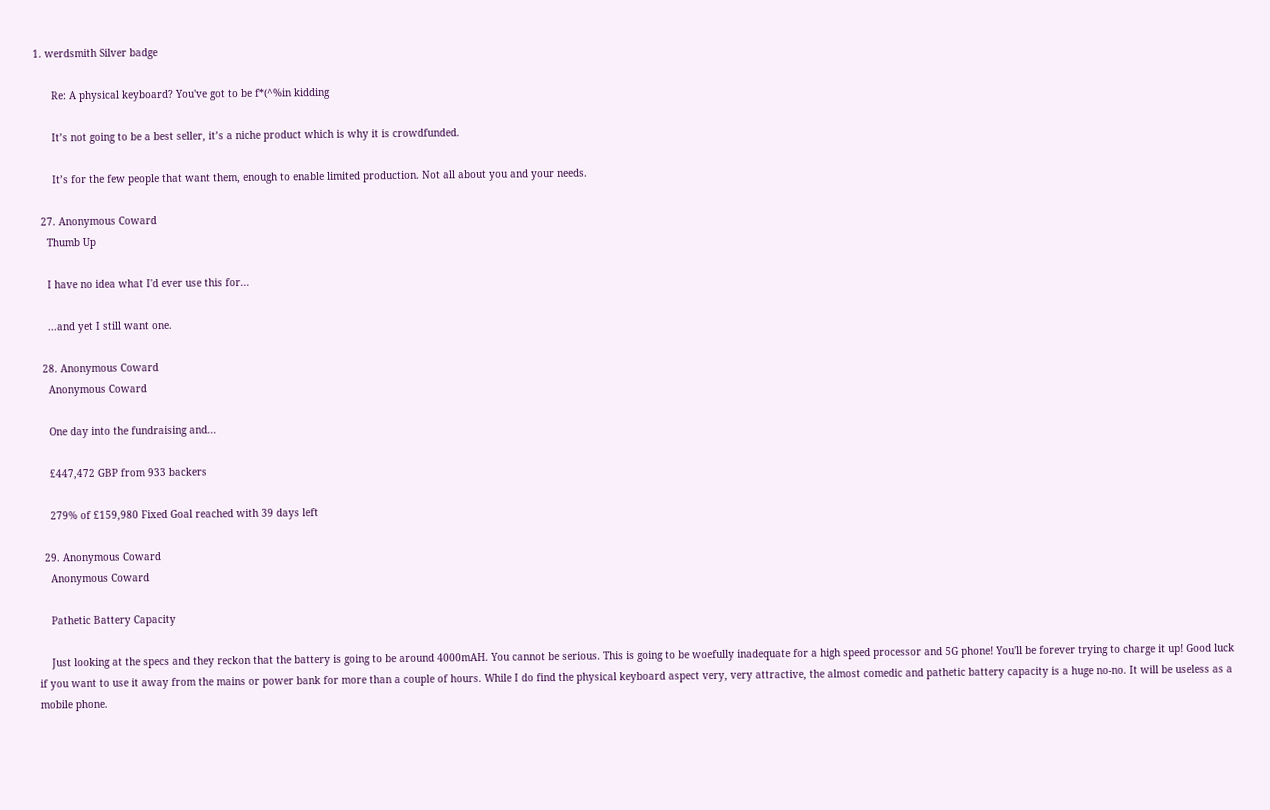1. werdsmith Silver badge

      Re: A physical keyboard? You've got to be f*(^%in kidding

      It’s not going to be a best seller, it’s a niche product which is why it is crowdfunded.

      It’s for the few people that want them, enough to enable limited production. Not all about you and your needs.

  27. Anonymous Coward
    Thumb Up

    I have no idea what I'd ever use this for...

    ...and yet I still want one.

  28. Anonymous Coward
    Anonymous Coward

    One day into the fundraising and...

    £447,472 GBP from 933 backers

    279% of £159,980 Fixed Goal reached with 39 days left

  29. Anonymous Coward
    Anonymous Coward

    Pathetic Battery Capacity

    Just looking at the specs and they reckon that the battery is going to be around 4000mAH. You cannot be serious. This is going to be woefully inadequate for a high speed processor and 5G phone! You'll be forever trying to charge it up! Good luck if you want to use it away from the mains or power bank for more than a couple of hours. While I do find the physical keyboard aspect very, very attractive, the almost comedic and pathetic battery capacity is a huge no-no. It will be useless as a mobile phone.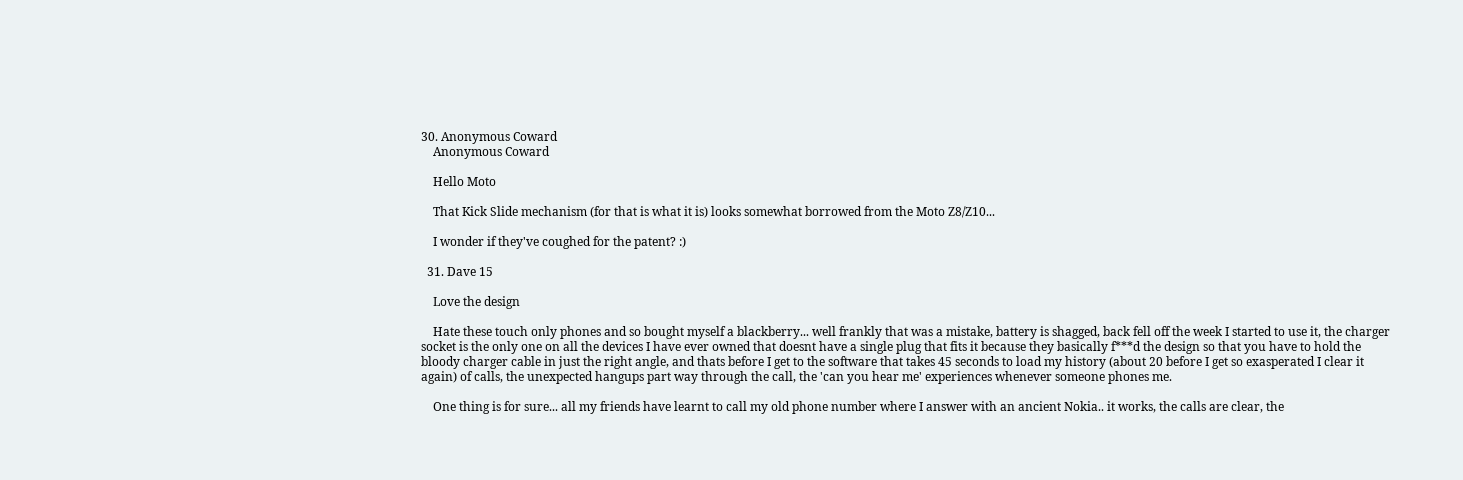30. Anonymous Coward
    Anonymous Coward

    Hello Moto

    That Kick Slide mechanism (for that is what it is) looks somewhat borrowed from the Moto Z8/Z10...

    I wonder if they've coughed for the patent? :)

  31. Dave 15

    Love the design

    Hate these touch only phones and so bought myself a blackberry... well frankly that was a mistake, battery is shagged, back fell off the week I started to use it, the charger socket is the only one on all the devices I have ever owned that doesnt have a single plug that fits it because they basically f***d the design so that you have to hold the bloody charger cable in just the right angle, and thats before I get to the software that takes 45 seconds to load my history (about 20 before I get so exasperated I clear it again) of calls, the unexpected hangups part way through the call, the 'can you hear me' experiences whenever someone phones me.

    One thing is for sure... all my friends have learnt to call my old phone number where I answer with an ancient Nokia.. it works, the calls are clear, the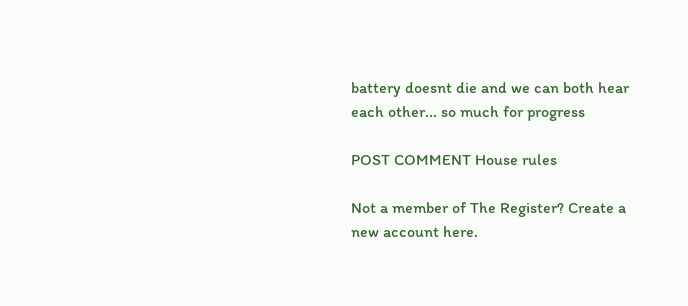battery doesnt die and we can both hear each other... so much for progress

POST COMMENT House rules

Not a member of The Register? Create a new account here.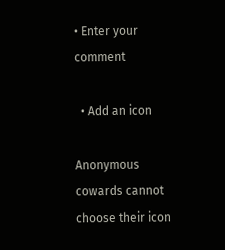• Enter your comment

  • Add an icon

Anonymous cowards cannot choose their icon